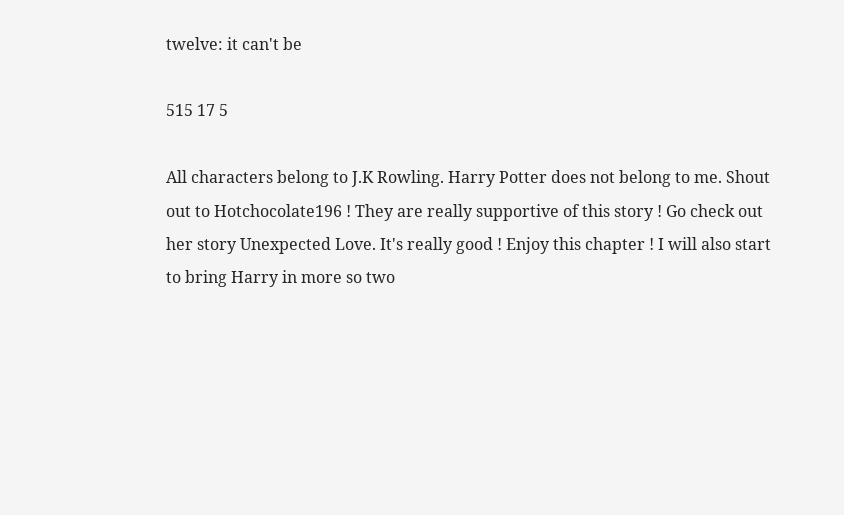twelve: it can't be

515 17 5

All characters belong to J.K Rowling. Harry Potter does not belong to me. Shout out to Hotchocolate196 ! They are really supportive of this story ! Go check out her story Unexpected Love. It's really good ! Enjoy this chapter ! I will also start to bring Harry in more so two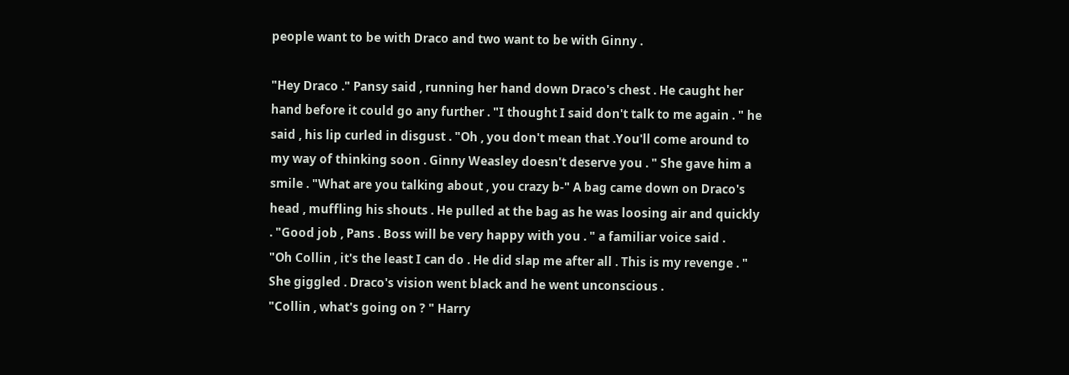people want to be with Draco and two want to be with Ginny .

"Hey Draco ." Pansy said , running her hand down Draco's chest . He caught her hand before it could go any further . "I thought I said don't talk to me again . " he said , his lip curled in disgust . "Oh , you don't mean that .You'll come around to my way of thinking soon . Ginny Weasley doesn't deserve you . " She gave him a smile . "What are you talking about , you crazy b-" A bag came down on Draco's head , muffling his shouts . He pulled at the bag as he was loosing air and quickly . "Good job , Pans . Boss will be very happy with you . " a familiar voice said .
"Oh Collin , it's the least I can do . He did slap me after all . This is my revenge . " She giggled . Draco's vision went black and he went unconscious .
"Collin , what's going on ? " Harry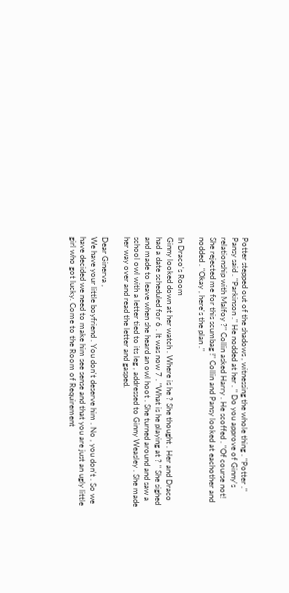Potter stepped out of the shadows , witnessing the whole thing . "Potter ." Pansy said . "Parkinson ." He nodded at her . " Do you approve of Ginny's relationship with Malfoy ?" Collin asked Harry . He scoffed . "Of course not! She rejected me for this scumbag !" Collin and Pansy looked at eachother and nodded . "Okay , here's the plan ."

In Draco's Room
Ginny looked down at her watch . Where is he ? She thought . Her and Draco had a date scheduled for 6 . It was now 7 . "What is he playing at ? " She sighed and made to leave when she heard an owl hoot . She turned around and saw a school owl with a letter tied to its leg , addressed to Ginny Weasley . She made her way over and read the letter and gasped.

Dear Ginerva ,
We have your little boyfriend . You don't deserve him . No , you don't . So we have decided we need to make him see sense and that you are just an ugly little girl who got lucky. Come to the Room of Requirement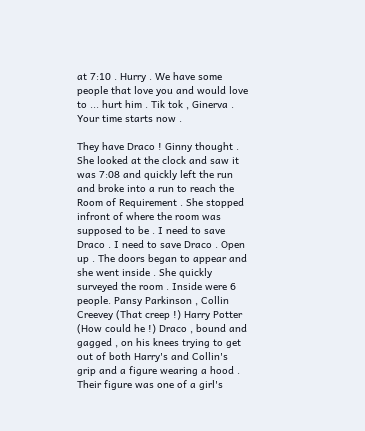at 7:10 . Hurry . We have some people that love you and would love to ... hurt him . Tik tok , Ginerva . Your time starts now .

They have Draco ! Ginny thought . She looked at the clock and saw it was 7:08 and quickly left the run and broke into a run to reach the Room of Requirement . She stopped infront of where the room was supposed to be . I need to save Draco . I need to save Draco . Open up . The doors began to appear and she went inside . She quickly surveyed the room . Inside were 6 people. Pansy Parkinson , Collin Creevey (That creep !) Harry Potter (How could he !) Draco , bound and gagged , on his knees trying to get out of both Harry's and Collin's grip and a figure wearing a hood . Their figure was one of a girl's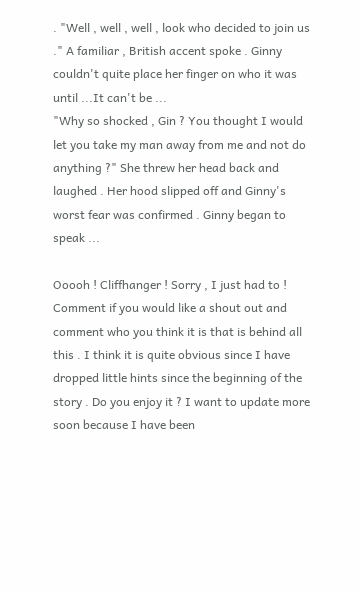. "Well , well , well , look who decided to join us ." A familiar , British accent spoke . Ginny couldn't quite place her finger on who it was until ...It can't be ...
"Why so shocked , Gin ? You thought I would let you take my man away from me and not do anything ?" She threw her head back and laughed . Her hood slipped off and Ginny's worst fear was confirmed . Ginny began to speak ...

Ooooh ! Cliffhanger ! Sorry , I just had to ! Comment if you would like a shout out and comment who you think it is that is behind all this . I think it is quite obvious since I have dropped little hints since the beginning of the story . Do you enjoy it ? I want to update more soon because I have been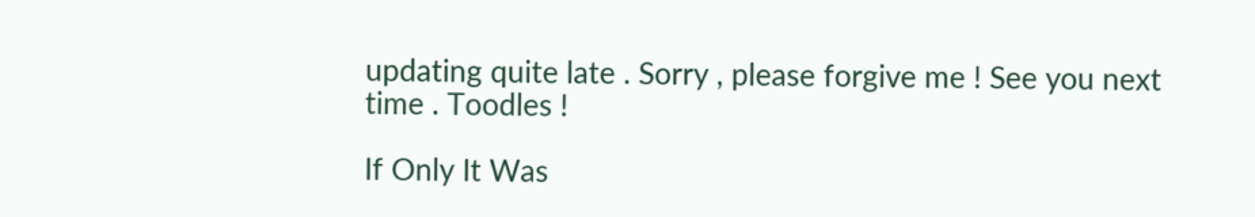updating quite late . Sorry , please forgive me ! See you next time . Toodles !

If Only It Was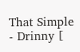That Simple - Drinny [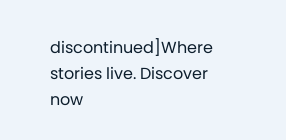discontinued]Where stories live. Discover now